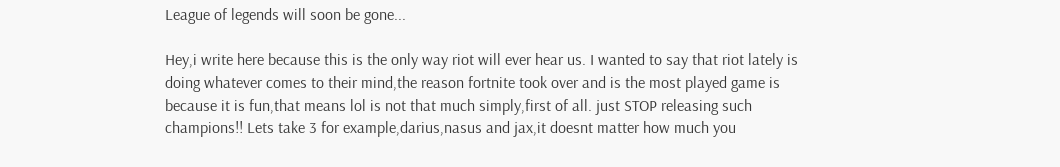League of legends will soon be gone...

Hey,i write here because this is the only way riot will ever hear us. I wanted to say that riot lately is doing whatever comes to their mind,the reason fortnite took over and is the most played game is because it is fun,that means lol is not that much simply,first of all. just STOP releasing such champions!! Lets take 3 for example,darius,nasus and jax,it doesnt matter how much you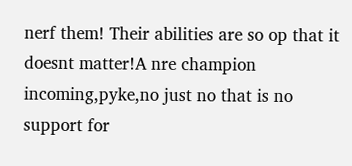nerf them! Their abilities are so op that it doesnt matter!A nre champion incoming,pyke,no just no that is no support for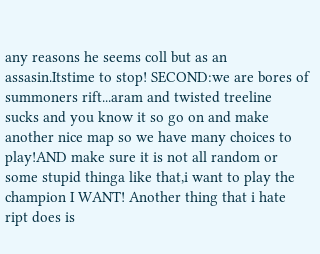any reasons he seems coll but as an assasin.Itstime to stop! SECOND:we are bores of summoners rift...aram and twisted treeline sucks and you know it so go on and make another nice map so we have many choices to play!AND make sure it is not all random or some stupid thinga like that,i want to play the champion I WANT! Another thing that i hate ript does is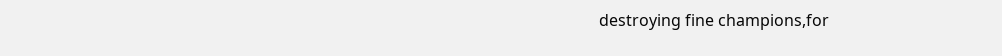destroying fine champions,for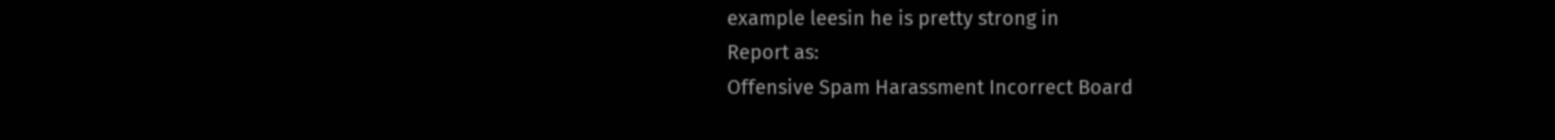example leesin he is pretty strong in
Report as:
Offensive Spam Harassment Incorrect Board